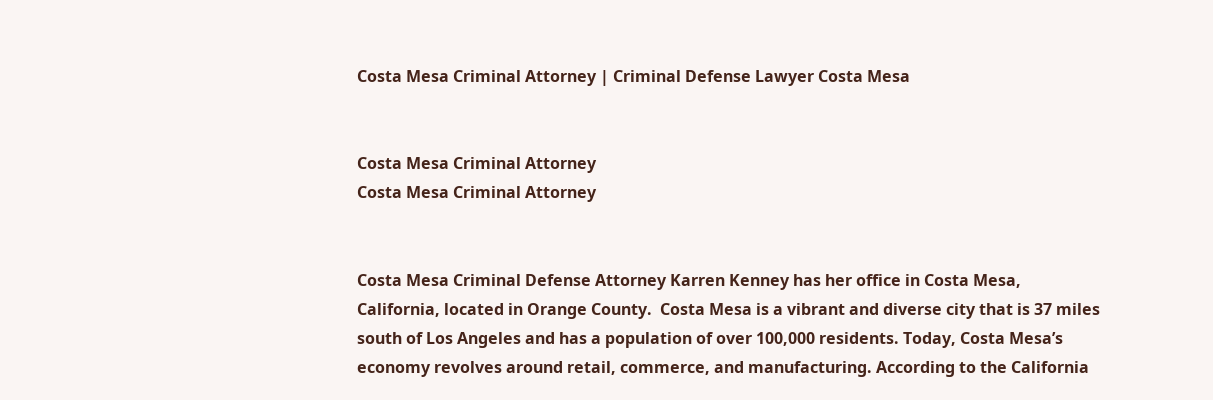Costa Mesa Criminal Attorney | Criminal Defense Lawyer Costa Mesa


Costa Mesa Criminal Attorney
Costa Mesa Criminal Attorney


Costa Mesa Criminal Defense Attorney Karren Kenney has her office in Costa Mesa, California, located in Orange County.  Costa Mesa is a vibrant and diverse city that is 37 miles south of Los Angeles and has a population of over 100,000 residents. Today, Costa Mesa’s economy revolves around retail, commerce, and manufacturing. According to the California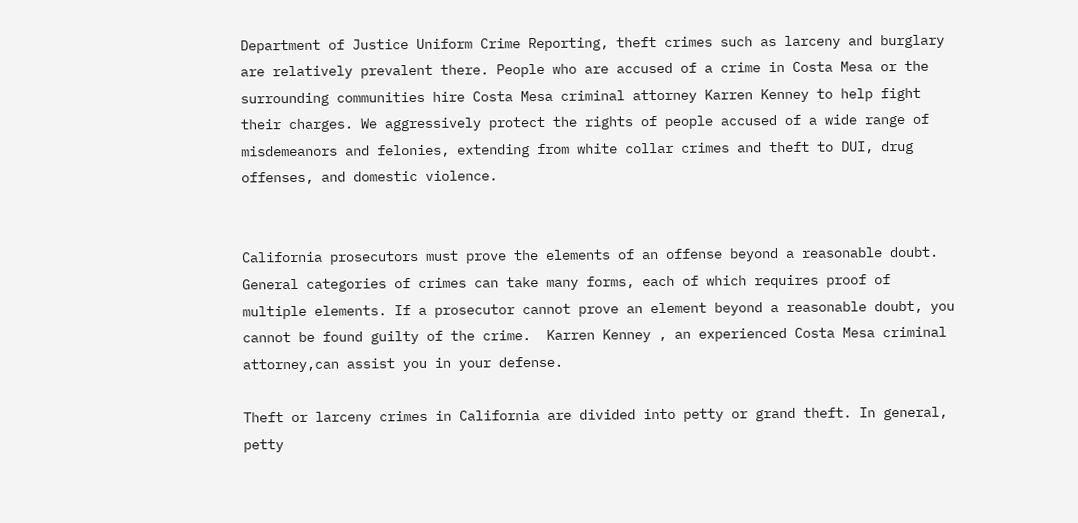Department of Justice Uniform Crime Reporting, theft crimes such as larceny and burglary are relatively prevalent there. People who are accused of a crime in Costa Mesa or the surrounding communities hire Costa Mesa criminal attorney Karren Kenney to help fight their charges. We aggressively protect the rights of people accused of a wide range of misdemeanors and felonies, extending from white collar crimes and theft to DUI, drug offenses, and domestic violence.


California prosecutors must prove the elements of an offense beyond a reasonable doubt. General categories of crimes can take many forms, each of which requires proof of multiple elements. If a prosecutor cannot prove an element beyond a reasonable doubt, you cannot be found guilty of the crime.  Karren Kenney , an experienced Costa Mesa criminal attorney,can assist you in your defense.

Theft or larceny crimes in California are divided into petty or grand theft. In general, petty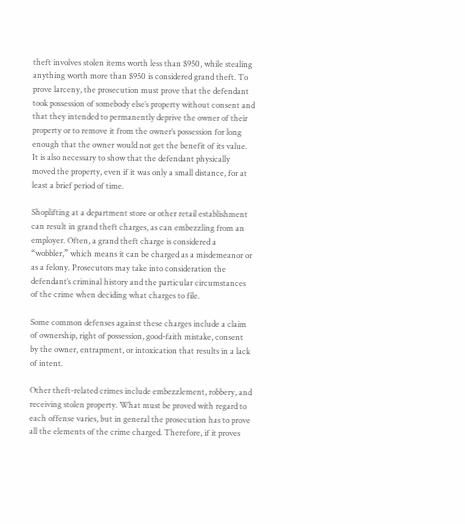theft involves stolen items worth less than $950, while stealing anything worth more than $950 is considered grand theft. To prove larceny, the prosecution must prove that the defendant took possession of somebody else’s property without consent and that they intended to permanently deprive the owner of their property or to remove it from the owner’s possession for long enough that the owner would not get the benefit of its value. It is also necessary to show that the defendant physically moved the property, even if it was only a small distance, for at least a brief period of time.

Shoplifting at a department store or other retail establishment can result in grand theft charges, as can embezzling from an employer. Often, a grand theft charge is considered a “wobbler,” which means it can be charged as a misdemeanor or as a felony. Prosecutors may take into consideration the defendant’s criminal history and the particular circumstances of the crime when deciding what charges to file.

Some common defenses against these charges include a claim of ownership, right of possession, good-faith mistake, consent by the owner, entrapment, or intoxication that results in a lack of intent.

Other theft-related crimes include embezzlement, robbery, and receiving stolen property. What must be proved with regard to each offense varies, but in general the prosecution has to prove all the elements of the crime charged. Therefore, if it proves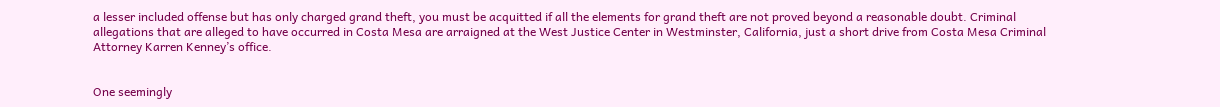a lesser included offense but has only charged grand theft, you must be acquitted if all the elements for grand theft are not proved beyond a reasonable doubt. Criminal allegations that are alleged to have occurred in Costa Mesa are arraigned at the West Justice Center in Westminster, California, just a short drive from Costa Mesa Criminal Attorney Karren Kenney’s office.


One seemingly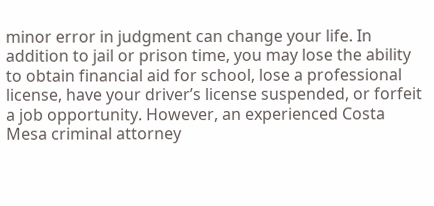minor error in judgment can change your life. In addition to jail or prison time, you may lose the ability to obtain financial aid for school, lose a professional license, have your driver’s license suspended, or forfeit a job opportunity. However, an experienced Costa Mesa criminal attorney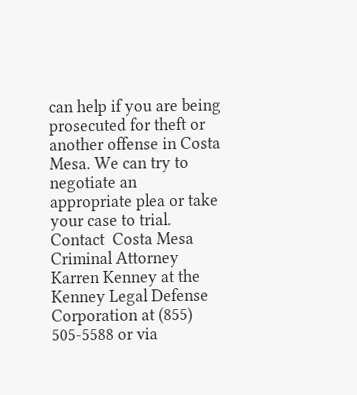can help if you are being prosecuted for theft or another offense in Costa Mesa. We can try to negotiate an appropriate plea or take your case to trial. Contact  Costa Mesa Criminal Attorney Karren Kenney at the Kenney Legal Defense Corporation at (855) 505-5588 or via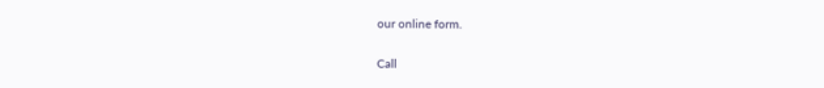our online form.

Call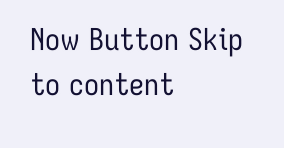Now Button Skip to content